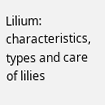Lilium: characteristics, types and care of lilies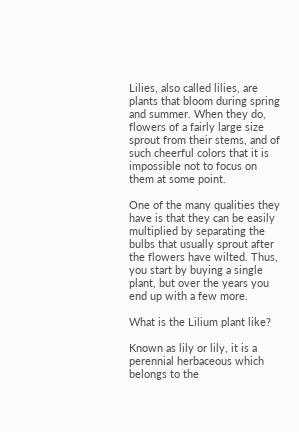Lilies, also called lilies, are plants that bloom during spring and summer. When they do, flowers of a fairly large size sprout from their stems, and of such cheerful colors that it is impossible not to focus on them at some point.

One of the many qualities they have is that they can be easily multiplied by separating the bulbs that usually sprout after the flowers have wilted. Thus, you start by buying a single plant, but over the years you end up with a few more.

What is the Lilium plant like?

Known as lily or lily, it is a perennial herbaceous which belongs to the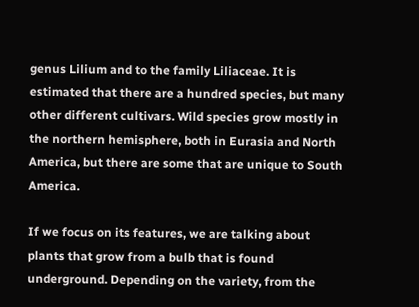genus Lilium and to the family Liliaceae. It is estimated that there are a hundred species, but many other different cultivars. Wild species grow mostly in the northern hemisphere, both in Eurasia and North America, but there are some that are unique to South America.

If we focus on its features, we are talking about plants that grow from a bulb that is found underground. Depending on the variety, from the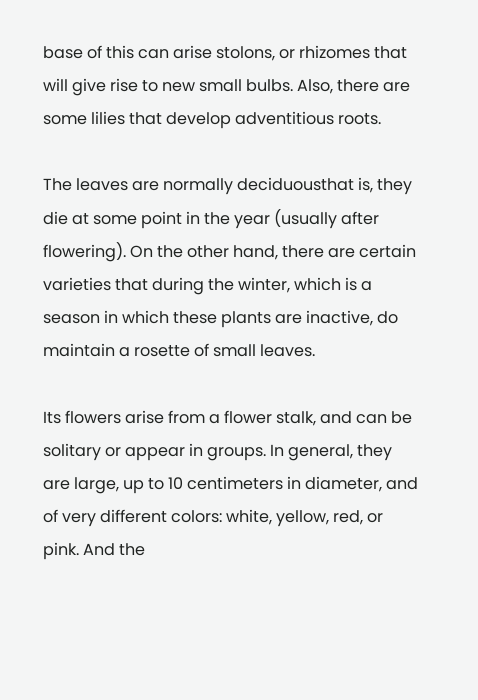base of this can arise stolons, or rhizomes that will give rise to new small bulbs. Also, there are some lilies that develop adventitious roots.

The leaves are normally deciduousthat is, they die at some point in the year (usually after flowering). On the other hand, there are certain varieties that during the winter, which is a season in which these plants are inactive, do maintain a rosette of small leaves.

Its flowers arise from a flower stalk, and can be solitary or appear in groups. In general, they are large, up to 10 centimeters in diameter, and of very different colors: white, yellow, red, or pink. And the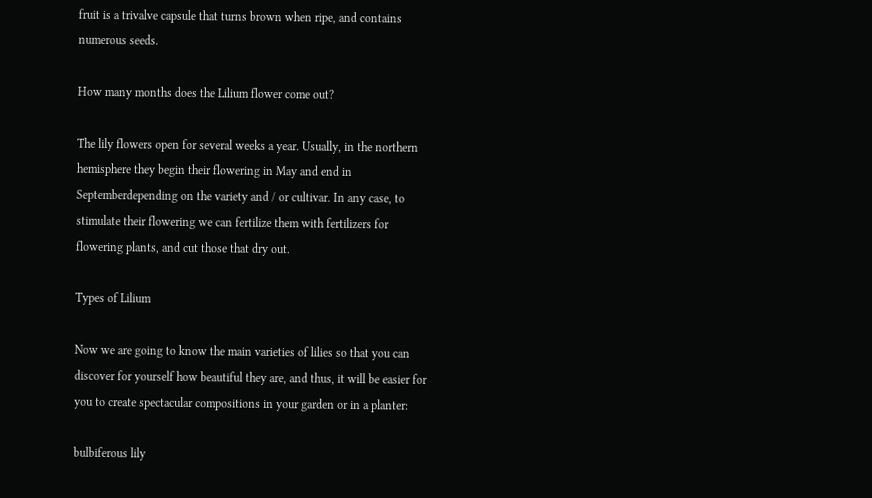fruit is a trivalve capsule that turns brown when ripe, and contains numerous seeds.

How many months does the Lilium flower come out?

The lily flowers open for several weeks a year. Usually, in the northern hemisphere they begin their flowering in May and end in Septemberdepending on the variety and / or cultivar. In any case, to stimulate their flowering we can fertilize them with fertilizers for flowering plants, and cut those that dry out.

Types of Lilium

Now we are going to know the main varieties of lilies so that you can discover for yourself how beautiful they are, and thus, it will be easier for you to create spectacular compositions in your garden or in a planter:

bulbiferous lily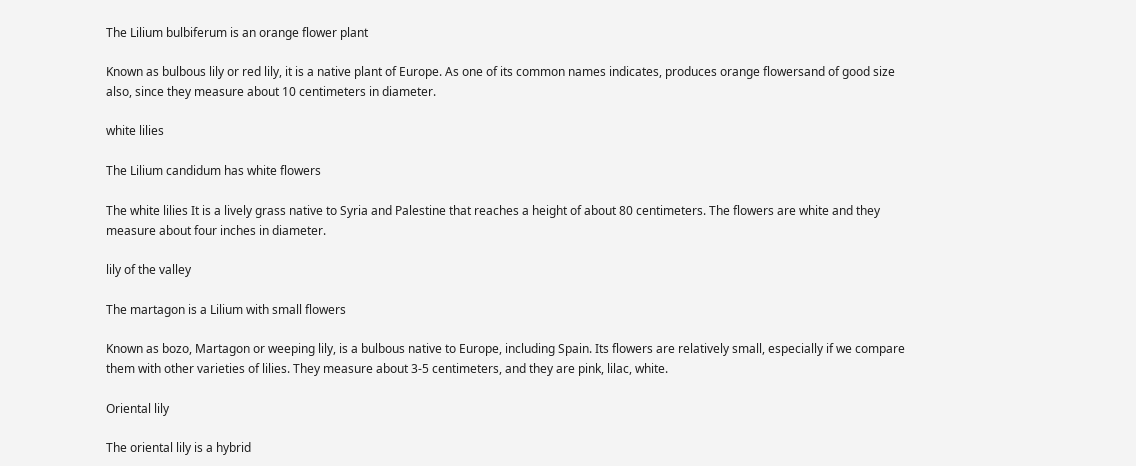The Lilium bulbiferum is an orange flower plant

Known as bulbous lily or red lily, it is a native plant of Europe. As one of its common names indicates, produces orange flowersand of good size also, since they measure about 10 centimeters in diameter.

white lilies

The Lilium candidum has white flowers

The white lilies It is a lively grass native to Syria and Palestine that reaches a height of about 80 centimeters. The flowers are white and they measure about four inches in diameter.

lily of the valley

The martagon is a Lilium with small flowers

Known as bozo, Martagon or weeping lily, is a bulbous native to Europe, including Spain. Its flowers are relatively small, especially if we compare them with other varieties of lilies. They measure about 3-5 centimeters, and they are pink, lilac, white.

Oriental lily

The oriental lily is a hybrid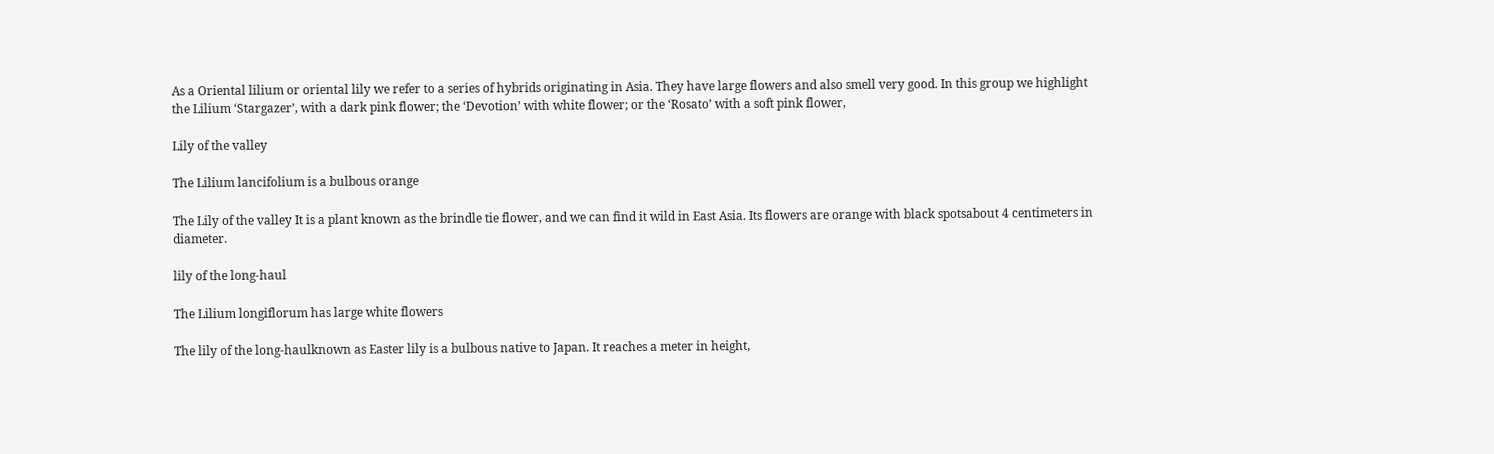As a Oriental lilium or oriental lily we refer to a series of hybrids originating in Asia. They have large flowers and also smell very good. In this group we highlight the Lilium ‘Stargazer’, with a dark pink flower; the ‘Devotion’ with white flower; or the ‘Rosato’ with a soft pink flower,

Lily of the valley

The Lilium lancifolium is a bulbous orange

The Lily of the valley It is a plant known as the brindle tie flower, and we can find it wild in East Asia. Its flowers are orange with black spotsabout 4 centimeters in diameter.

lily of the long-haul

The Lilium longiflorum has large white flowers

The lily of the long-haulknown as Easter lily is a bulbous native to Japan. It reaches a meter in height,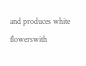and produces white flowerswith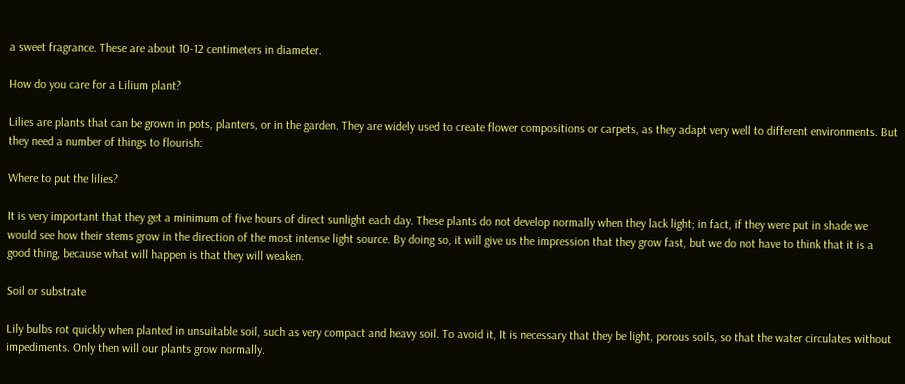a sweet fragrance. These are about 10-12 centimeters in diameter.

How do you care for a Lilium plant?

Lilies are plants that can be grown in pots, planters, or in the garden. They are widely used to create flower compositions or carpets, as they adapt very well to different environments. But they need a number of things to flourish:

Where to put the lilies?

It is very important that they get a minimum of five hours of direct sunlight each day. These plants do not develop normally when they lack light; in fact, if they were put in shade we would see how their stems grow in the direction of the most intense light source. By doing so, it will give us the impression that they grow fast, but we do not have to think that it is a good thing, because what will happen is that they will weaken.

Soil or substrate

Lily bulbs rot quickly when planted in unsuitable soil, such as very compact and heavy soil. To avoid it, It is necessary that they be light, porous soils, so that the water circulates without impediments. Only then will our plants grow normally.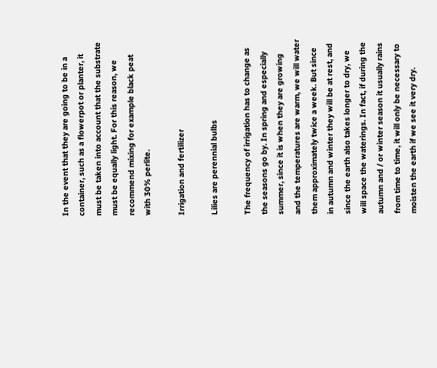In the event that they are going to be in a container, such as a flowerpot or planter, it must be taken into account that the substrate must be equally light. For this reason, we recommend mixing for example black peat with 30% perlite.

Irrigation and fertilizer

Lilies are perennial bulbs

The frequency of irrigation has to change as the seasons go by. In spring and especially summer, since it is when they are growing and the temperatures are warm, we will water them approximately twice a week. But since in autumn and winter they will be at rest, and since the earth also takes longer to dry, we will space the waterings. In fact, if during the autumn and / or winter season it usually rains from time to time, it will only be necessary to moisten the earth if we see it very dry.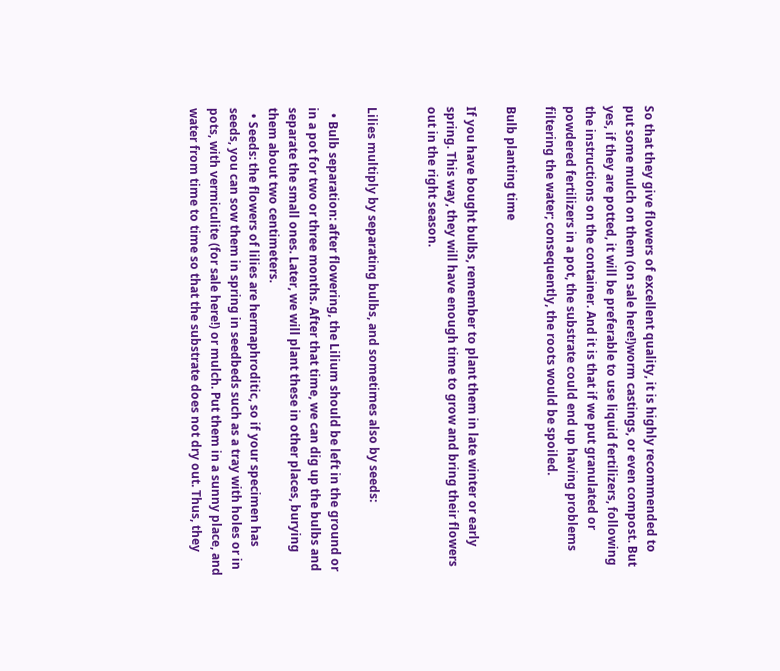So that they give flowers of excellent quality, it is highly recommended to put some mulch on them (on sale here!)worm castings, or even compost. But yes, if they are potted, it will be preferable to use liquid fertilizers, following the instructions on the container. And it is that if we put granulated or powdered fertilizers in a pot, the substrate could end up having problems filtering the water; consequently, the roots would be spoiled.

Bulb planting time

If you have bought bulbs, remember to plant them in late winter or early spring. This way, they will have enough time to grow and bring their flowers out in the right season.


Lilies multiply by separating bulbs, and sometimes also by seeds:

  • Bulb separation: after flowering, the Lilium should be left in the ground or in a pot for two or three months. After that time, we can dig up the bulbs and separate the small ones. Later, we will plant these in other places, burying them about two centimeters.
  • Seeds: the flowers of lilies are hermaphroditic, so if your specimen has seeds, you can sow them in spring in seedbeds such as a tray with holes or in pots, with vermiculite (for sale here!) or mulch. Put them in a sunny place, and water from time to time so that the substrate does not dry out. Thus, they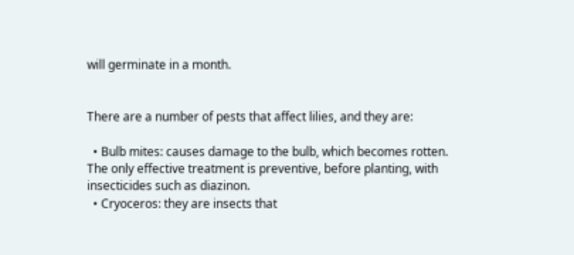will germinate in a month.


There are a number of pests that affect lilies, and they are:

  • Bulb mites: causes damage to the bulb, which becomes rotten. The only effective treatment is preventive, before planting, with insecticides such as diazinon.
  • Cryoceros: they are insects that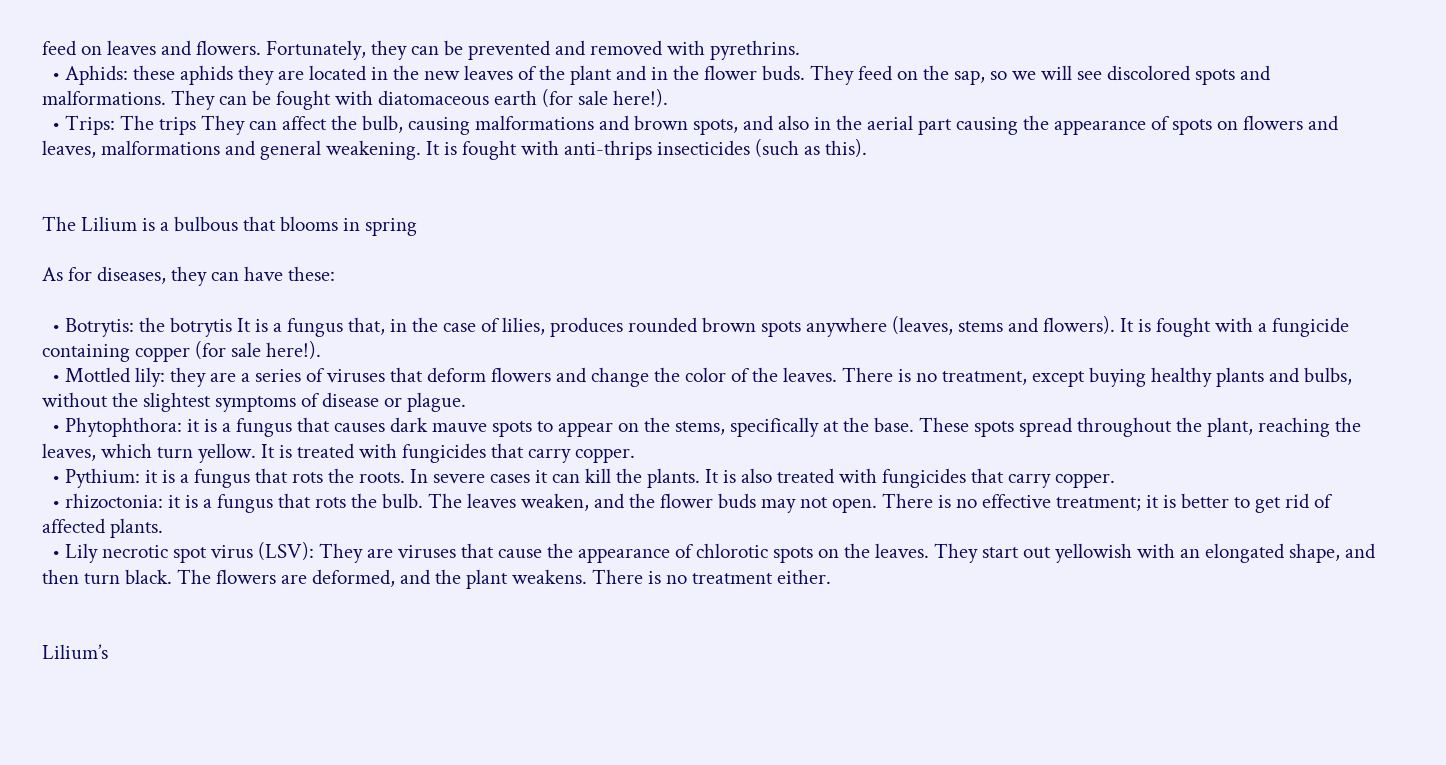feed on leaves and flowers. Fortunately, they can be prevented and removed with pyrethrins.
  • Aphids: these aphids they are located in the new leaves of the plant and in the flower buds. They feed on the sap, so we will see discolored spots and malformations. They can be fought with diatomaceous earth (for sale here!).
  • Trips: The trips They can affect the bulb, causing malformations and brown spots, and also in the aerial part causing the appearance of spots on flowers and leaves, malformations and general weakening. It is fought with anti-thrips insecticides (such as this).


The Lilium is a bulbous that blooms in spring

As for diseases, they can have these:

  • Botrytis: the botrytis It is a fungus that, in the case of lilies, produces rounded brown spots anywhere (leaves, stems and flowers). It is fought with a fungicide containing copper (for sale here!).
  • Mottled lily: they are a series of viruses that deform flowers and change the color of the leaves. There is no treatment, except buying healthy plants and bulbs, without the slightest symptoms of disease or plague.
  • Phytophthora: it is a fungus that causes dark mauve spots to appear on the stems, specifically at the base. These spots spread throughout the plant, reaching the leaves, which turn yellow. It is treated with fungicides that carry copper.
  • Pythium: it is a fungus that rots the roots. In severe cases it can kill the plants. It is also treated with fungicides that carry copper.
  • rhizoctonia: it is a fungus that rots the bulb. The leaves weaken, and the flower buds may not open. There is no effective treatment; it is better to get rid of affected plants.
  • Lily necrotic spot virus (LSV): They are viruses that cause the appearance of chlorotic spots on the leaves. They start out yellowish with an elongated shape, and then turn black. The flowers are deformed, and the plant weakens. There is no treatment either.


Lilium’s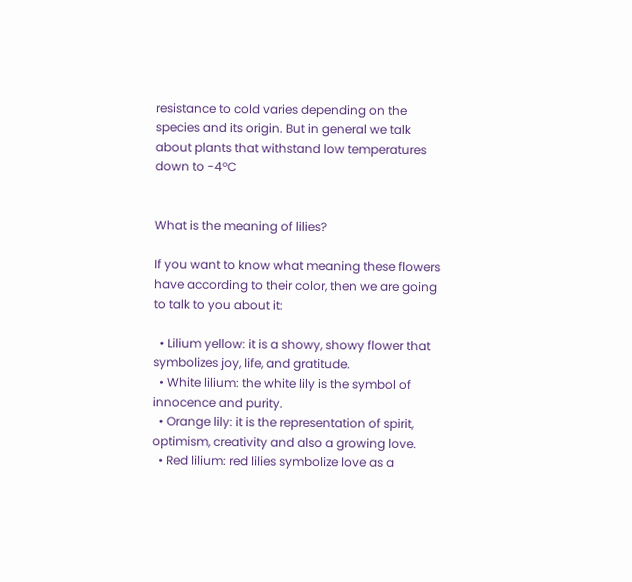resistance to cold varies depending on the species and its origin. But in general we talk about plants that withstand low temperatures down to -4ºC


What is the meaning of lilies?

If you want to know what meaning these flowers have according to their color, then we are going to talk to you about it:

  • Lilium yellow: it is a showy, showy flower that symbolizes joy, life, and gratitude.
  • White lilium: the white lily is the symbol of innocence and purity.
  • Orange lily: it is the representation of spirit, optimism, creativity and also a growing love.
  • Red lilium: red lilies symbolize love as a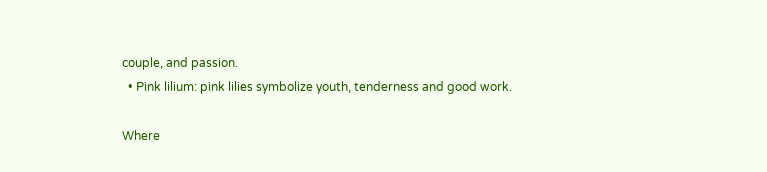couple, and passion.
  • Pink lilium: pink lilies symbolize youth, tenderness and good work.

Where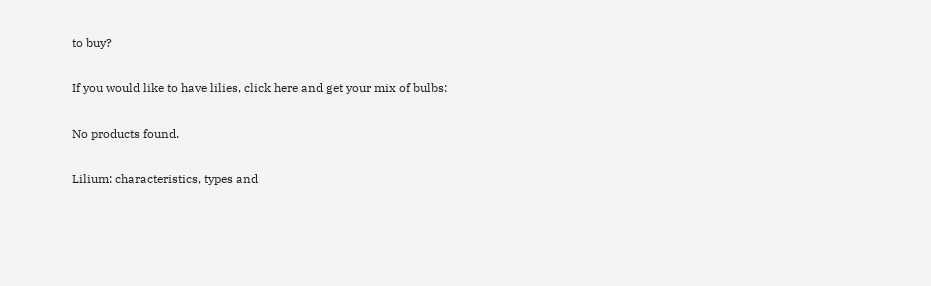to buy?

If you would like to have lilies, click here and get your mix of bulbs:

No products found.

Lilium: characteristics, types and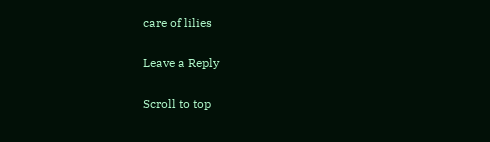care of lilies

Leave a Reply

Scroll to top